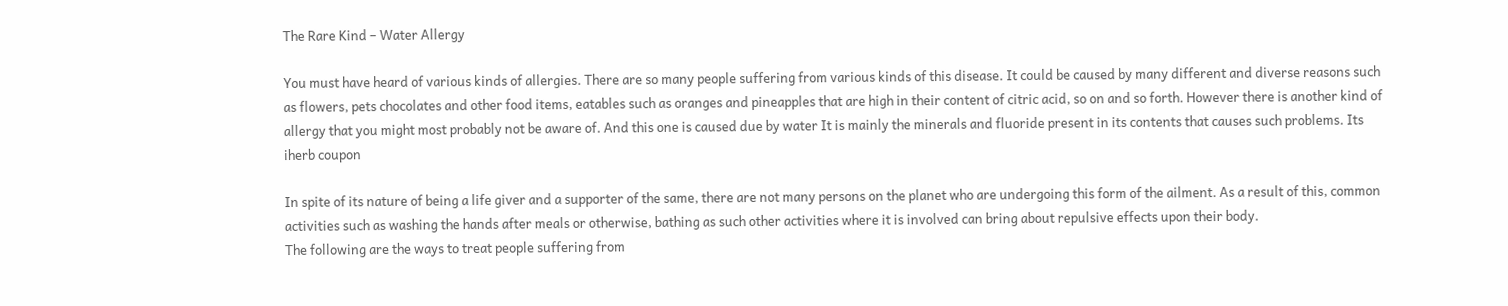The Rare Kind – Water Allergy

You must have heard of various kinds of allergies. There are so many people suffering from various kinds of this disease. It could be caused by many different and diverse reasons such as flowers, pets chocolates and other food items, eatables such as oranges and pineapples that are high in their content of citric acid, so on and so forth. However there is another kind of allergy that you might most probably not be aware of. And this one is caused due by water It is mainly the minerals and fluoride present in its contents that causes such problems. Its iherb coupon

In spite of its nature of being a life giver and a supporter of the same, there are not many persons on the planet who are undergoing this form of the ailment. As a result of this, common activities such as washing the hands after meals or otherwise, bathing as such other activities where it is involved can bring about repulsive effects upon their body.
The following are the ways to treat people suffering from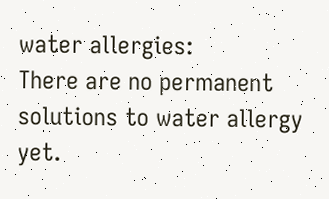water allergies:
There are no permanent solutions to water allergy yet.